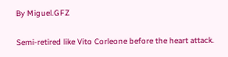By Miguel.GFZ

Semi-retired like Vito Corleone before the heart attack.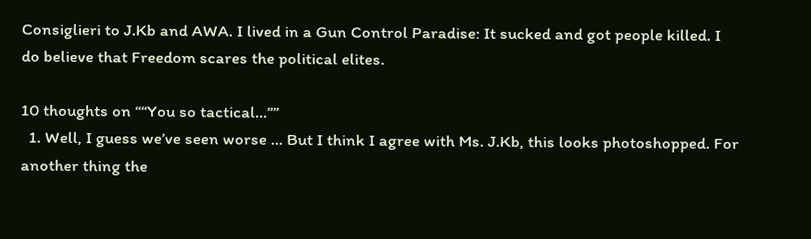Consiglieri to J.Kb and AWA. I lived in a Gun Control Paradise: It sucked and got people killed. I do believe that Freedom scares the political elites.

10 thoughts on ““You so tactical…””
  1. Well, I guess we’ve seen worse … But I think I agree with Ms. J.Kb, this looks photoshopped. For another thing the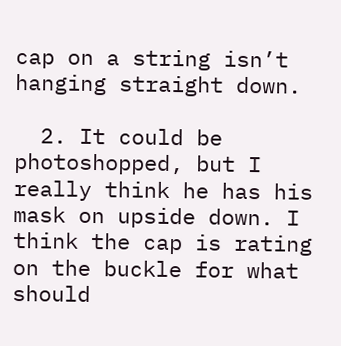cap on a string isn’t hanging straight down.

  2. It could be photoshopped, but I really think he has his mask on upside down. I think the cap is rating on the buckle for what should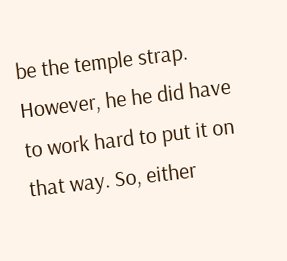be the temple strap. However, he he did have to work hard to put it on that way. So, either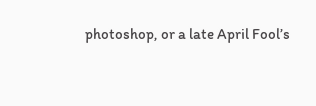photoshop, or a late April Fool’s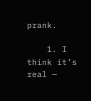prank.

    1. I think it’s real —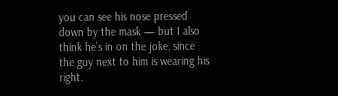you can see his nose pressed down by the mask — but I also think he’s in on the joke, since the guy next to him is wearing his right.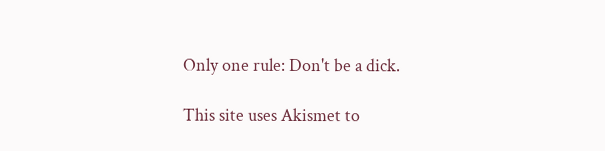Only one rule: Don't be a dick.

This site uses Akismet to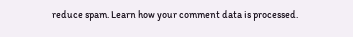reduce spam. Learn how your comment data is processed.